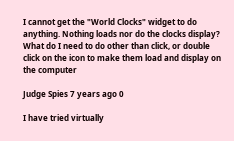I cannot get the "World Clocks" widget to do anything. Nothing loads nor do the clocks display? What do I need to do other than click, or double click on the icon to make them load and display on the computer

Judge Spies 7 years ago 0

I have tried virtually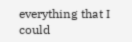everything that I could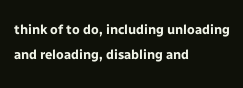think of to do, including unloading and reloading, disabling and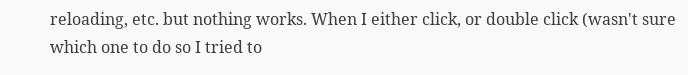reloading, etc. but nothing works. When I either click, or double click (wasn't sure which one to do so I tried to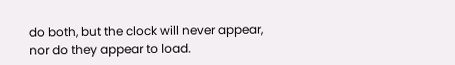do both, but the clock will never appear, nor do they appear to load.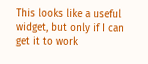This looks like a useful widget, but only if I can get it to work